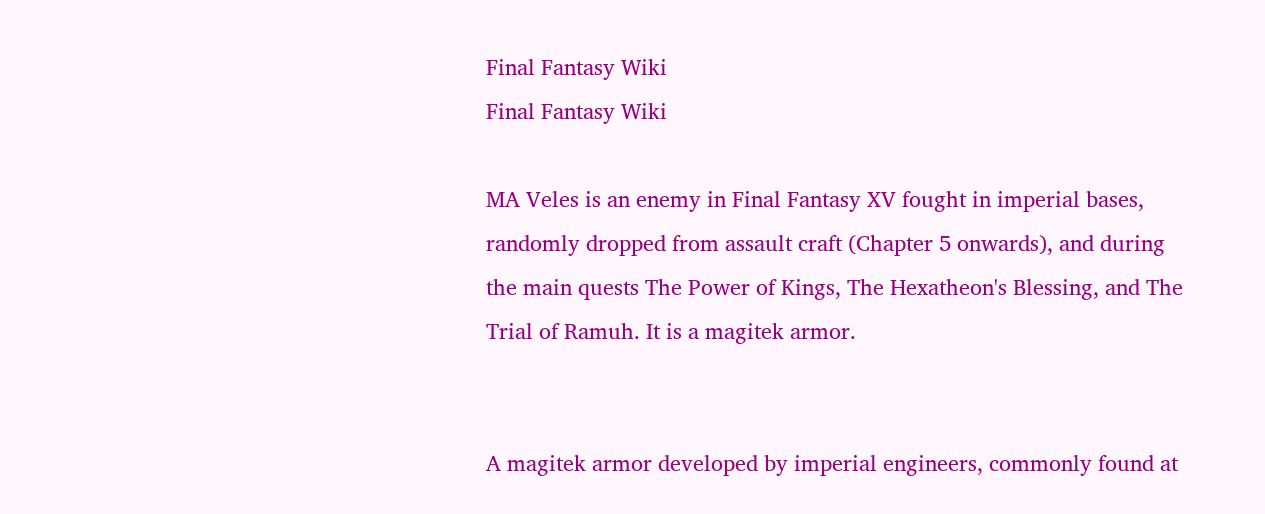Final Fantasy Wiki
Final Fantasy Wiki

MA Veles is an enemy in Final Fantasy XV fought in imperial bases, randomly dropped from assault craft (Chapter 5 onwards), and during the main quests The Power of Kings, The Hexatheon's Blessing, and The Trial of Ramuh. It is a magitek armor.


A magitek armor developed by imperial engineers, commonly found at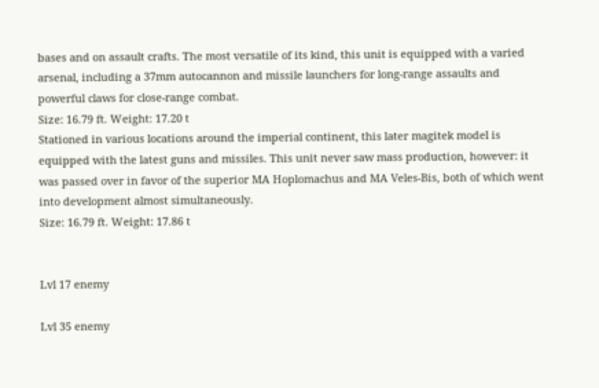bases and on assault crafts. The most versatile of its kind, this unit is equipped with a varied arsenal, including a 37mm autocannon and missile launchers for long-range assaults and powerful claws for close-range combat.
Size: 16.79 ft. Weight: 17.20 t
Stationed in various locations around the imperial continent, this later magitek model is equipped with the latest guns and missiles. This unit never saw mass production, however: it was passed over in favor of the superior MA Hoplomachus and MA Veles-Bis, both of which went into development almost simultaneously.
Size: 16.79 ft. Weight: 17.86 t


Lvl 17 enemy

Lvl 35 enemy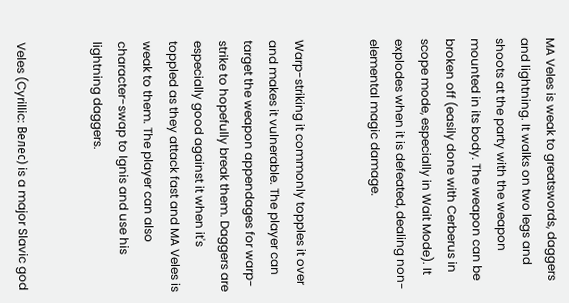MA Veles is weak to greatswords, daggers and lightning. It walks on two legs and shoots at the party with the weapon mounted in its body. The weapon can be broken off (easily done with Cerberus in scope mode, especially in Wait Mode). It explodes when it is defeated, dealing non-elemental magic damage.


Warp-striking it commonly topples it over and makes it vulnerable. The player can target the weapon appendages for warp-strike to hopefully break them. Daggers are especially good against it when it's toppled as they attack fast and MA Veles is weak to them. The player can also character-swap to Ignis and use his lightning daggers.


Veles (Cyrillic: Велес) is a major Slavic god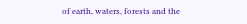of earth, waters, forests and the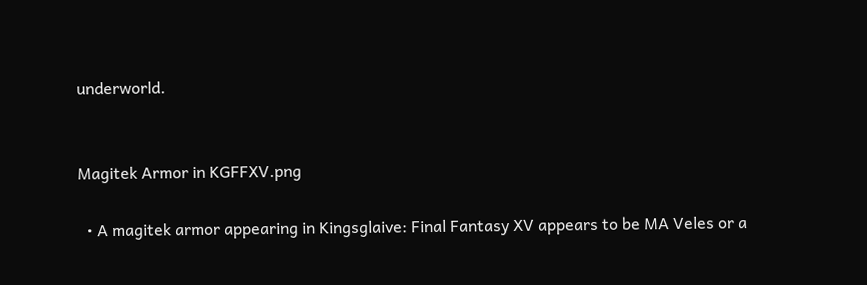underworld.


Magitek Armor in KGFFXV.png

  • A magitek armor appearing in Kingsglaive: Final Fantasy XV appears to be MA Veles or a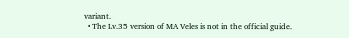variant.
  • The Lv.35 version of MA Veles is not in the official guide.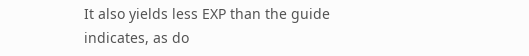It also yields less EXP than the guide indicates, as do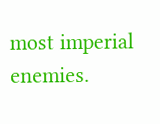most imperial enemies.